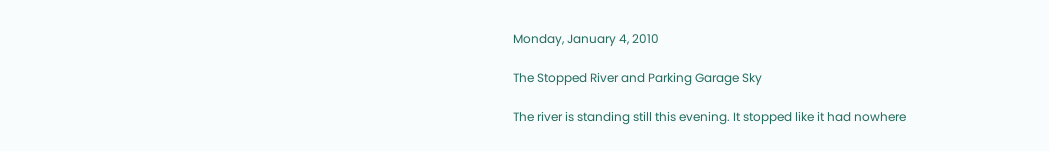Monday, January 4, 2010

The Stopped River and Parking Garage Sky

The river is standing still this evening. It stopped like it had nowhere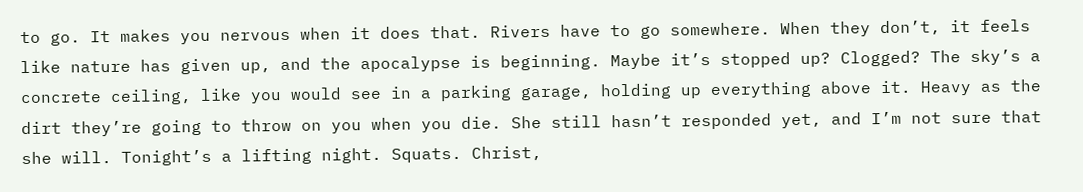to go. It makes you nervous when it does that. Rivers have to go somewhere. When they don’t, it feels like nature has given up, and the apocalypse is beginning. Maybe it’s stopped up? Clogged? The sky’s a concrete ceiling, like you would see in a parking garage, holding up everything above it. Heavy as the dirt they’re going to throw on you when you die. She still hasn’t responded yet, and I’m not sure that she will. Tonight’s a lifting night. Squats. Christ,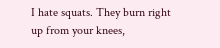I hate squats. They burn right up from your knees,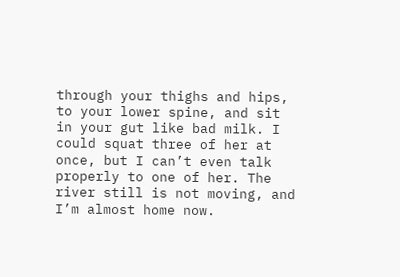through your thighs and hips, to your lower spine, and sit in your gut like bad milk. I could squat three of her at once, but I can’t even talk properly to one of her. The river still is not moving, and I’m almost home now.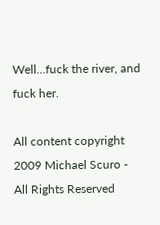Well…fuck the river, and fuck her.

All content copyright 2009 Michael Scuro - All Rights Reserved